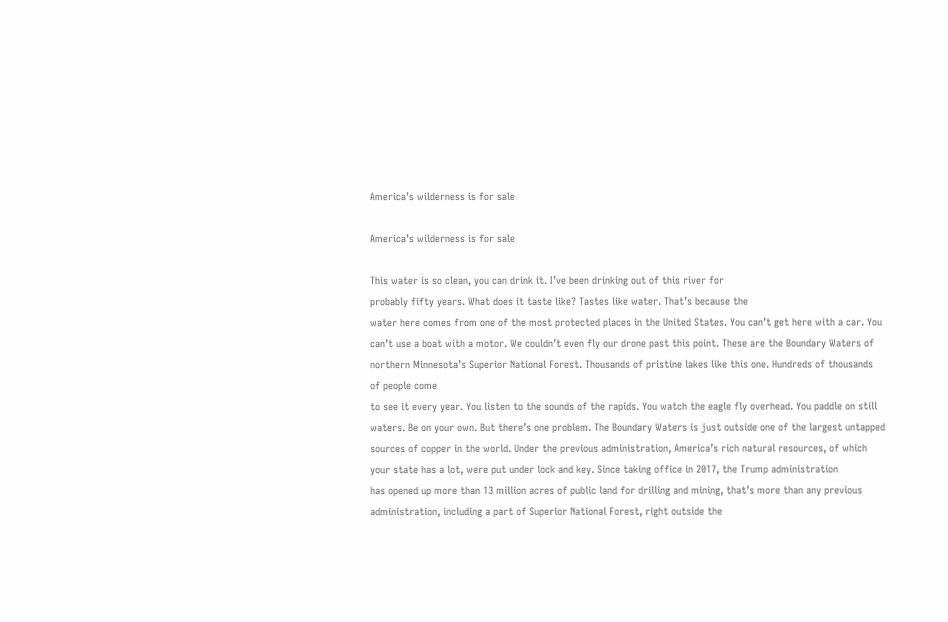America’s wilderness is for sale

America’s wilderness is for sale

This water is so clean, you can drink it. I’ve been drinking out of this river for
probably fifty years. What does it taste like? Tastes like water. That’s because the
water here comes from one of the most protected places in the United States. You can’t get here with a car. You can’t use a boat with a motor. We couldn’t even fly our drone past this point. These are the Boundary Waters of
northern Minnesota’s Superior National Forest. Thousands of pristine lakes like this one. Hundreds of thousands of people come
to see it every year. You listen to the sounds of the rapids. You watch the eagle fly overhead. You paddle on still waters. Be on your own. But there’s one problem. The Boundary Waters is just outside one of the largest untapped sources of copper in the world. Under the previous administration, America’s rich natural resources, of which your state has a lot, were put under lock and key. Since taking office in 2017, the Trump administration
has opened up more than 13 million acres of public land for drilling and mining, that’s more than any previous administration, including a part of Superior National Forest, right outside the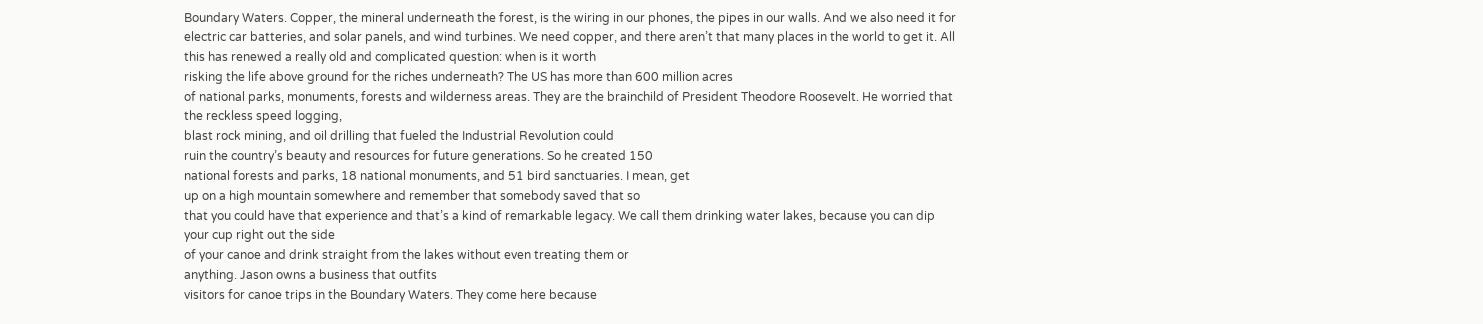Boundary Waters. Copper, the mineral underneath the forest, is the wiring in our phones, the pipes in our walls. And we also need it for electric car batteries, and solar panels, and wind turbines. We need copper, and there aren’t that many places in the world to get it. All this has renewed a really old and complicated question: when is it worth
risking the life above ground for the riches underneath? The US has more than 600 million acres
of national parks, monuments, forests and wilderness areas. They are the brainchild of President Theodore Roosevelt. He worried that the reckless speed logging,
blast rock mining, and oil drilling that fueled the Industrial Revolution could
ruin the country’s beauty and resources for future generations. So he created 150
national forests and parks, 18 national monuments, and 51 bird sanctuaries. I mean, get
up on a high mountain somewhere and remember that somebody saved that so
that you could have that experience and that’s a kind of remarkable legacy. We call them drinking water lakes, because you can dip your cup right out the side
of your canoe and drink straight from the lakes without even treating them or
anything. Jason owns a business that outfits
visitors for canoe trips in the Boundary Waters. They come here because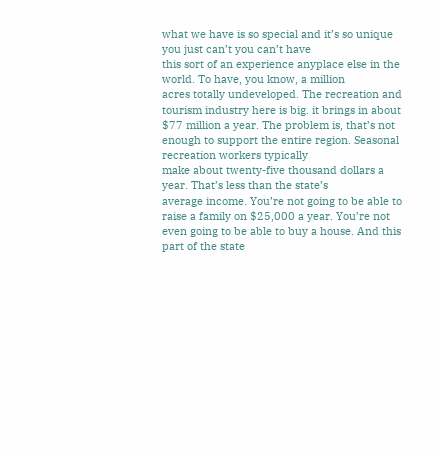what we have is so special and it’s so unique you just can’t you can’t have
this sort of an experience anyplace else in the world. To have, you know, a million
acres totally undeveloped. The recreation and tourism industry here is big. it brings in about $77 million a year. The problem is, that’s not
enough to support the entire region. Seasonal recreation workers typically
make about twenty-five thousand dollars a year. That’s less than the state’s
average income. You’re not going to be able to raise a family on $25,000 a year. You’re not even going to be able to buy a house. And this part of the state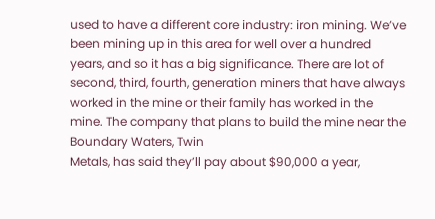used to have a different core industry: iron mining. We’ve been mining up in this area for well over a hundred years, and so it has a big significance. There are lot of second, third, fourth, generation miners that have always worked in the mine or their family has worked in the
mine. The company that plans to build the mine near the Boundary Waters, Twin
Metals, has said they’ll pay about $90,000 a year,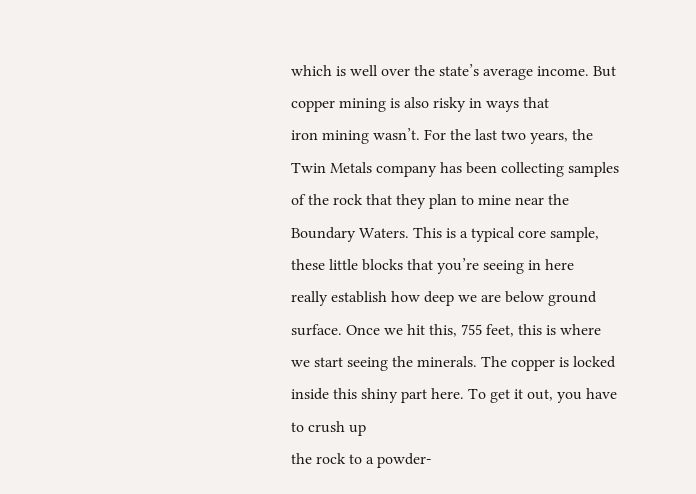which is well over the state’s average income. But copper mining is also risky in ways that
iron mining wasn’t. For the last two years, the Twin Metals company has been collecting samples of the rock that they plan to mine near the Boundary Waters. This is a typical core sample, these little blocks that you’re seeing in here
really establish how deep we are below ground surface. Once we hit this, 755 feet, this is where we start seeing the minerals. The copper is locked inside this shiny part here. To get it out, you have to crush up
the rock to a powder-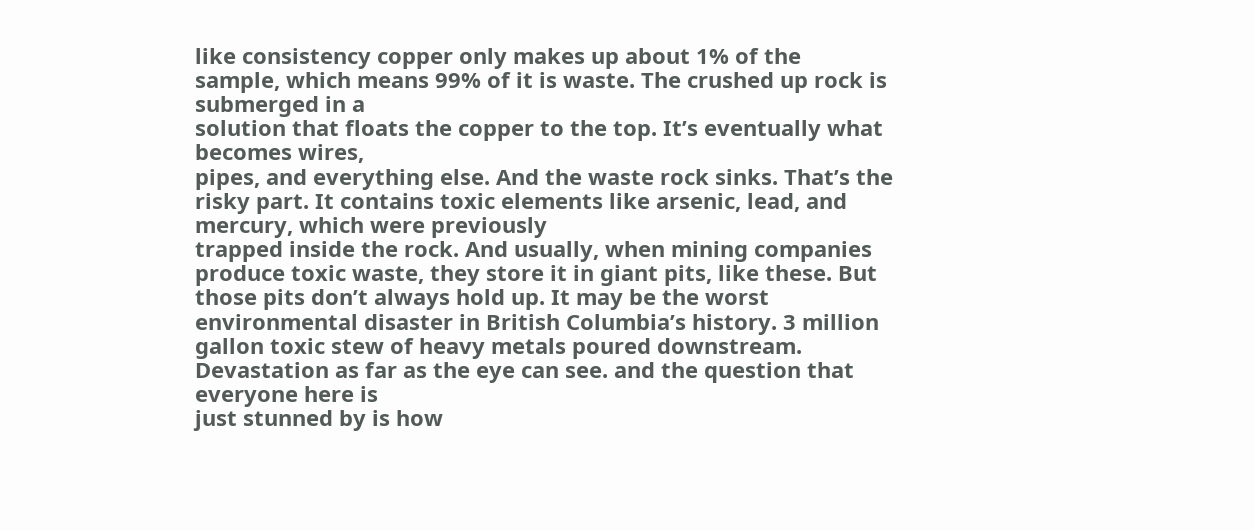like consistency copper only makes up about 1% of the
sample, which means 99% of it is waste. The crushed up rock is submerged in a
solution that floats the copper to the top. It’s eventually what becomes wires,
pipes, and everything else. And the waste rock sinks. That’s the risky part. It contains toxic elements like arsenic, lead, and mercury, which were previously
trapped inside the rock. And usually, when mining companies produce toxic waste, they store it in giant pits, like these. But those pits don’t always hold up. It may be the worst environmental disaster in British Columbia’s history. 3 million gallon toxic stew of heavy metals poured downstream. Devastation as far as the eye can see. and the question that everyone here is
just stunned by is how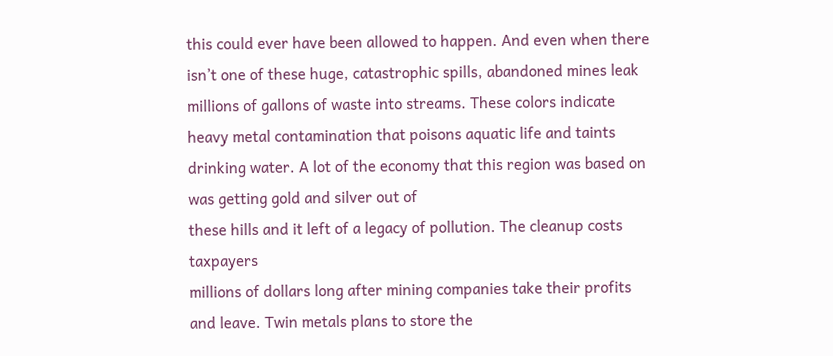this could ever have been allowed to happen. And even when there isn’t one of these huge, catastrophic spills, abandoned mines leak millions of gallons of waste into streams. These colors indicate
heavy metal contamination that poisons aquatic life and taints drinking water. A lot of the economy that this region was based on was getting gold and silver out of
these hills and it left of a legacy of pollution. The cleanup costs taxpayers
millions of dollars long after mining companies take their profits and leave. Twin metals plans to store the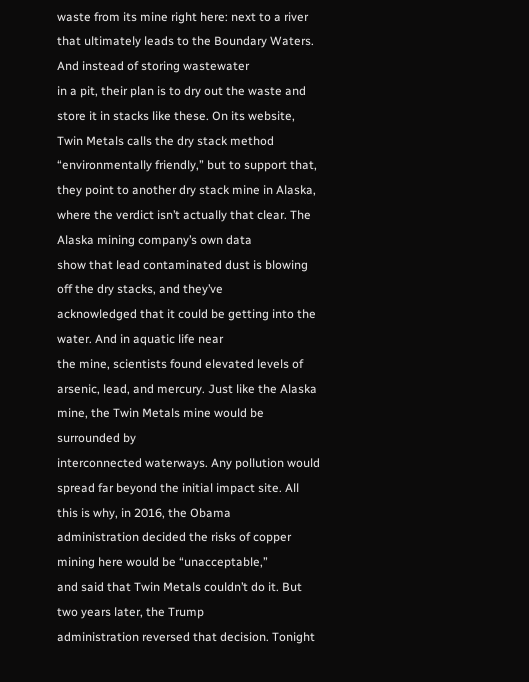waste from its mine right here: next to a river
that ultimately leads to the Boundary Waters. And instead of storing wastewater
in a pit, their plan is to dry out the waste and store it in stacks like these. On its website, Twin Metals calls the dry stack method “environmentally friendly,” but to support that, they point to another dry stack mine in Alaska, where the verdict isn’t actually that clear. The Alaska mining company’s own data
show that lead contaminated dust is blowing off the dry stacks, and they’ve
acknowledged that it could be getting into the water. And in aquatic life near
the mine, scientists found elevated levels of arsenic, lead, and mercury. Just like the Alaska mine, the Twin Metals mine would be surrounded by
interconnected waterways. Any pollution would spread far beyond the initial impact site. All this is why, in 2016, the Obama
administration decided the risks of copper mining here would be “unacceptable,”
and said that Twin Metals couldn’t do it. But two years later, the Trump
administration reversed that decision. Tonight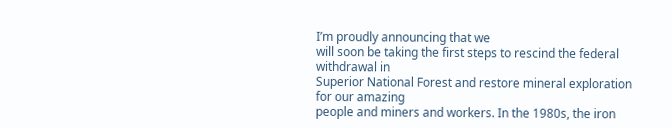I’m proudly announcing that we
will soon be taking the first steps to rescind the federal withdrawal in
Superior National Forest and restore mineral exploration for our amazing
people and miners and workers. In the 1980s, the iron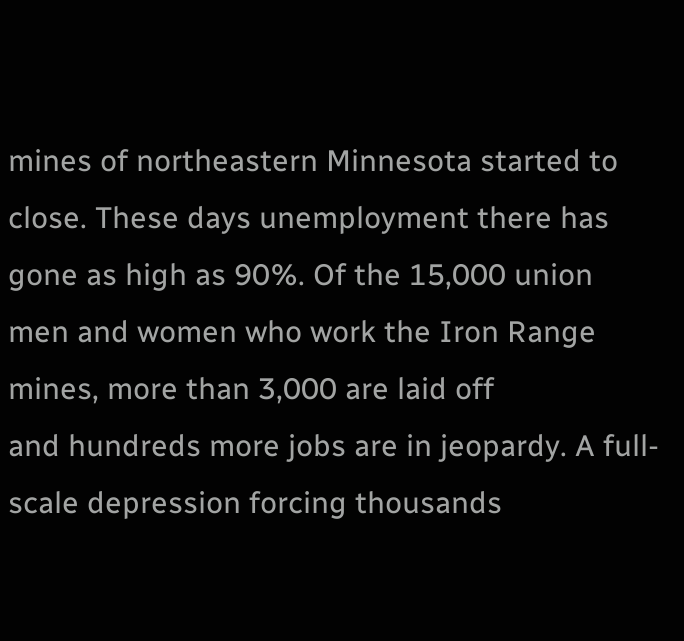mines of northeastern Minnesota started to close. These days unemployment there has gone as high as 90%. Of the 15,000 union men and women who work the Iron Range mines, more than 3,000 are laid off
and hundreds more jobs are in jeopardy. A full-scale depression forcing thousands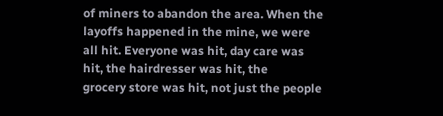of miners to abandon the area. When the layoffs happened in the mine, we were all hit. Everyone was hit, day care was hit, the hairdresser was hit, the
grocery store was hit, not just the people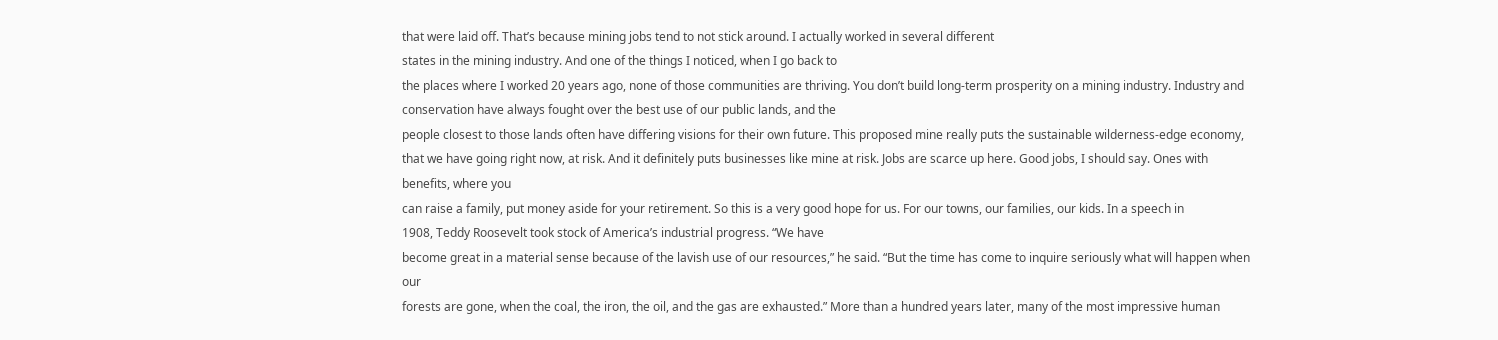that were laid off. That’s because mining jobs tend to not stick around. I actually worked in several different
states in the mining industry. And one of the things I noticed, when I go back to
the places where I worked 20 years ago, none of those communities are thriving. You don’t build long-term prosperity on a mining industry. Industry and
conservation have always fought over the best use of our public lands, and the
people closest to those lands often have differing visions for their own future. This proposed mine really puts the sustainable wilderness-edge economy, that we have going right now, at risk. And it definitely puts businesses like mine at risk. Jobs are scarce up here. Good jobs, I should say. Ones with benefits, where you
can raise a family, put money aside for your retirement. So this is a very good hope for us. For our towns, our families, our kids. In a speech in
1908, Teddy Roosevelt took stock of America’s industrial progress. “We have
become great in a material sense because of the lavish use of our resources,” he said. “But the time has come to inquire seriously what will happen when our
forests are gone, when the coal, the iron, the oil, and the gas are exhausted.” More than a hundred years later, many of the most impressive human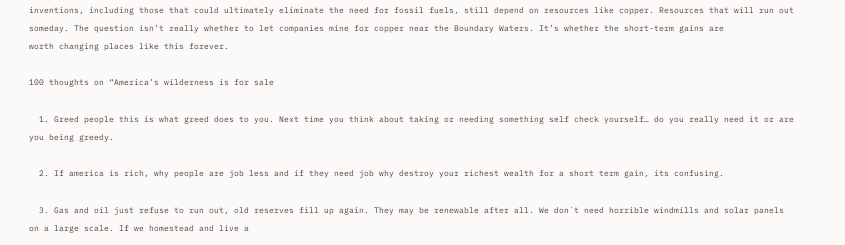inventions, including those that could ultimately eliminate the need for fossil fuels, still depend on resources like copper. Resources that will run out someday. The question isn’t really whether to let companies mine for copper near the Boundary Waters. It’s whether the short-term gains are
worth changing places like this forever.

100 thoughts on “America’s wilderness is for sale

  1. Greed people this is what greed does to you. Next time you think about taking or needing something self check yourself… do you really need it or are you being greedy.

  2. If america is rich, why people are job less and if they need job why destroy your richest wealth for a short term gain, its confusing.

  3. Gas and oil just refuse to run out, old reserves fill up again. They may be renewable after all. We don´t need horrible windmills and solar panels on a large scale. If we homestead and live a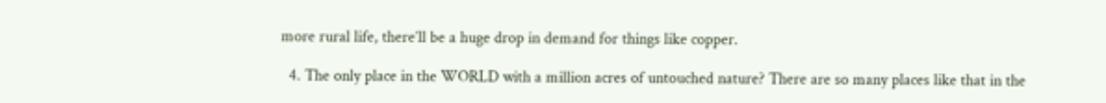more rural life, there´ll be a huge drop in demand for things like copper.

  4. The only place in the WORLD with a million acres of untouched nature? There are so many places like that in the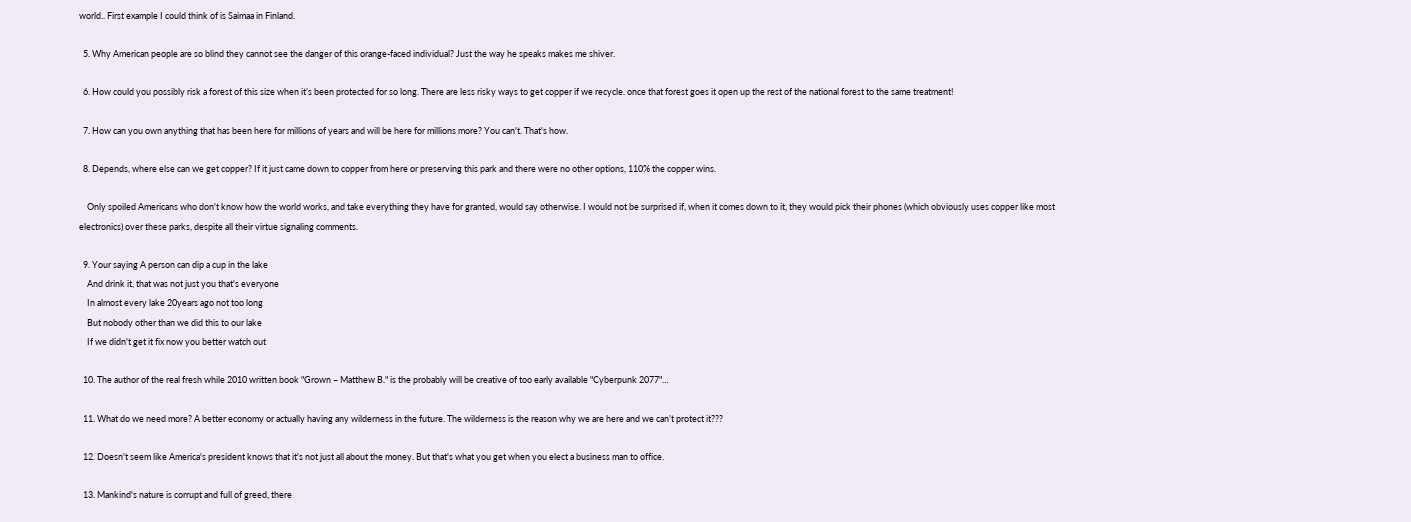world.. First example I could think of is Saimaa in Finland.

  5. Why American people are so blind they cannot see the danger of this orange-faced individual? Just the way he speaks makes me shiver.

  6. How could you possibly risk a forest of this size when it’s been protected for so long. There are less risky ways to get copper if we recycle. once that forest goes it open up the rest of the national forest to the same treatment!

  7. How can you own anything that has been here for millions of years and will be here for millions more? You can't. That's how.

  8. Depends, where else can we get copper? If it just came down to copper from here or preserving this park and there were no other options, 110% the copper wins.

    Only spoiled Americans who don't know how the world works, and take everything they have for granted, would say otherwise. I would not be surprised if, when it comes down to it, they would pick their phones (which obviously uses copper like most electronics) over these parks, despite all their virtue signaling comments.

  9. Your saying A person can dip a cup in the lake
    And drink it, that was not just you that's everyone
    In almost every lake 20years ago not too long
    But nobody other than we did this to our lake
    If we didn't get it fix now you better watch out

  10. The author of the real fresh while 2010 written book "Grown – Matthew B." is the probably will be creative of too early available "Cyberpunk 2077"…

  11. What do we need more? A better economy or actually having any wilderness in the future. The wilderness is the reason why we are here and we can’t protect it???

  12. Doesn't seem like America's president knows that it's not just all about the money. But that's what you get when you elect a business man to office.

  13. Mankind's nature is corrupt and full of greed, there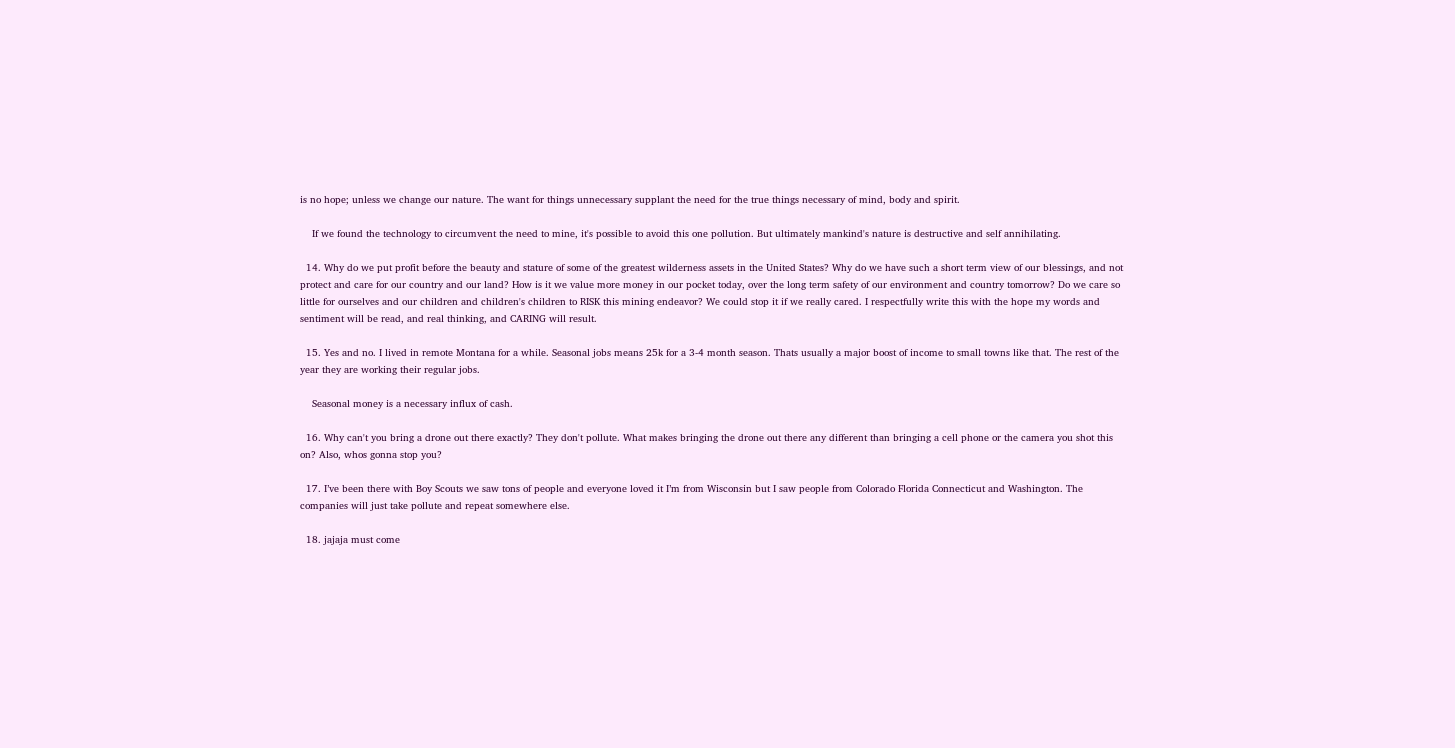is no hope; unless we change our nature. The want for things unnecessary supplant the need for the true things necessary of mind, body and spirit.

    If we found the technology to circumvent the need to mine, it's possible to avoid this one pollution. But ultimately mankind's nature is destructive and self annihilating.

  14. Why do we put profit before the beauty and stature of some of the greatest wilderness assets in the United States? Why do we have such a short term view of our blessings, and not protect and care for our country and our land? How is it we value more money in our pocket today, over the long term safety of our environment and country tomorrow? Do we care so little for ourselves and our children and children's children to RISK this mining endeavor? We could stop it if we really cared. I respectfully write this with the hope my words and sentiment will be read, and real thinking, and CARING will result.

  15. Yes and no. I lived in remote Montana for a while. Seasonal jobs means 25k for a 3-4 month season. Thats usually a major boost of income to small towns like that. The rest of the year they are working their regular jobs.

    Seasonal money is a necessary influx of cash.

  16. Why can't you bring a drone out there exactly? They don't pollute. What makes bringing the drone out there any different than bringing a cell phone or the camera you shot this on? Also, whos gonna stop you?

  17. I’ve been there with Boy Scouts we saw tons of people and everyone loved it I’m from Wisconsin but I saw people from Colorado Florida Connecticut and Washington. The companies will just take pollute and repeat somewhere else.

  18. jajaja must come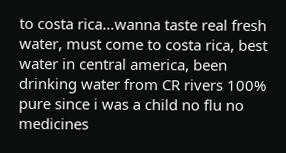to costa rica…wanna taste real fresh water, must come to costa rica, best water in central america, been drinking water from CR rivers 100% pure since i was a child no flu no medicines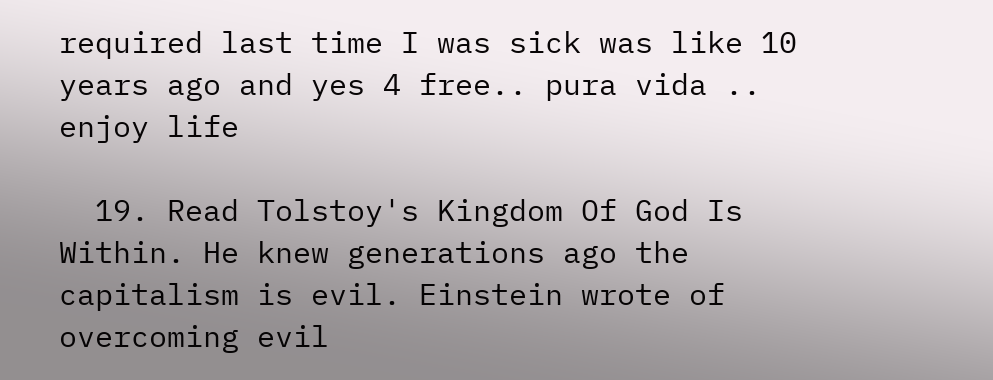required last time I was sick was like 10 years ago and yes 4 free.. pura vida .. enjoy life

  19. Read Tolstoy's Kingdom Of God Is Within. He knew generations ago the capitalism is evil. Einstein wrote of overcoming evil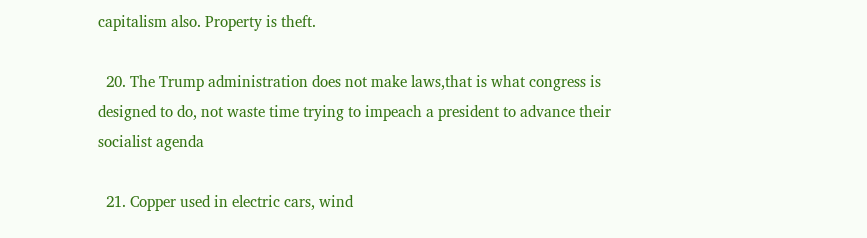capitalism also. Property is theft.

  20. The Trump administration does not make laws,that is what congress is designed to do, not waste time trying to impeach a president to advance their socialist agenda

  21. Copper used in electric cars, wind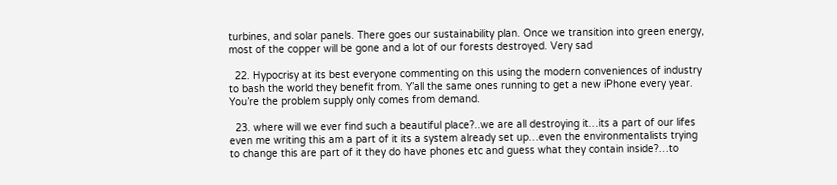turbines, and solar panels. There goes our sustainability plan. Once we transition into green energy, most of the copper will be gone and a lot of our forests destroyed. Very sad

  22. Hypocrisy at its best everyone commenting on this using the modern conveniences of industry to bash the world they benefit from. Y’all the same ones running to get a new iPhone every year. You’re the problem supply only comes from demand.

  23. where will we ever find such a beautiful place?..we are all destroying it…its a part of our lifes even me writing this am a part of it its a system already set up…even the environmentalists trying to change this are part of it they do have phones etc and guess what they contain inside?…to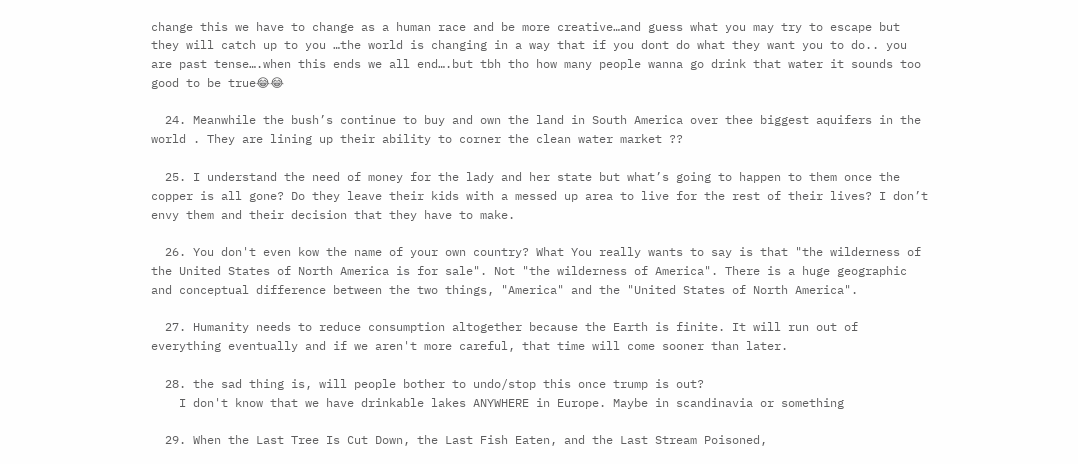change this we have to change as a human race and be more creative…and guess what you may try to escape but they will catch up to you …the world is changing in a way that if you dont do what they want you to do.. you are past tense….when this ends we all end….but tbh tho how many people wanna go drink that water it sounds too good to be true😂😂

  24. Meanwhile the bush’s continue to buy and own the land in South America over thee biggest aquifers in the world . They are lining up their ability to corner the clean water market ??

  25. I understand the need of money for the lady and her state but what’s going to happen to them once the copper is all gone? Do they leave their kids with a messed up area to live for the rest of their lives? I don’t envy them and their decision that they have to make.

  26. You don't even kow the name of your own country? What You really wants to say is that "the wilderness of the United States of North America is for sale". Not "the wilderness of America". There is a huge geographic and conceptual difference between the two things, "America" and the "United States of North America".

  27. Humanity needs to reduce consumption altogether because the Earth is finite. It will run out of everything eventually and if we aren't more careful, that time will come sooner than later.

  28. the sad thing is, will people bother to undo/stop this once trump is out?
    I don't know that we have drinkable lakes ANYWHERE in Europe. Maybe in scandinavia or something

  29. When the Last Tree Is Cut Down, the Last Fish Eaten, and the Last Stream Poisoned,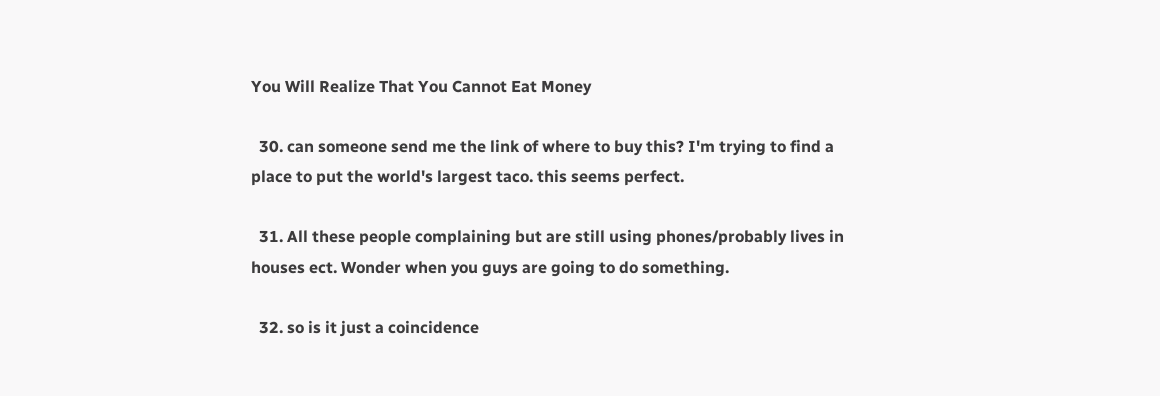You Will Realize That You Cannot Eat Money

  30. can someone send me the link of where to buy this? I'm trying to find a place to put the world's largest taco. this seems perfect.

  31. All these people complaining but are still using phones/probably lives in houses ect. Wonder when you guys are going to do something.

  32. so is it just a coincidence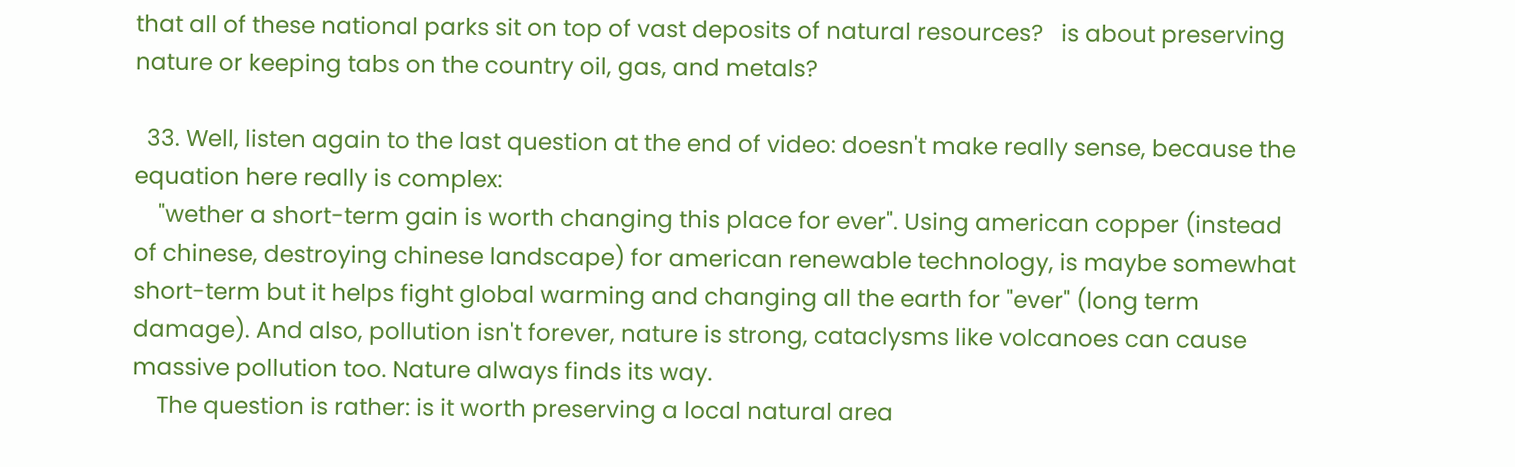that all of these national parks sit on top of vast deposits of natural resources?   is about preserving nature or keeping tabs on the country oil, gas, and metals?

  33. Well, listen again to the last question at the end of video: doesn't make really sense, because the equation here really is complex:
    "wether a short-term gain is worth changing this place for ever". Using american copper (instead of chinese, destroying chinese landscape) for american renewable technology, is maybe somewhat short-term but it helps fight global warming and changing all the earth for "ever" (long term damage). And also, pollution isn't forever, nature is strong, cataclysms like volcanoes can cause massive pollution too. Nature always finds its way.
    The question is rather: is it worth preserving a local natural area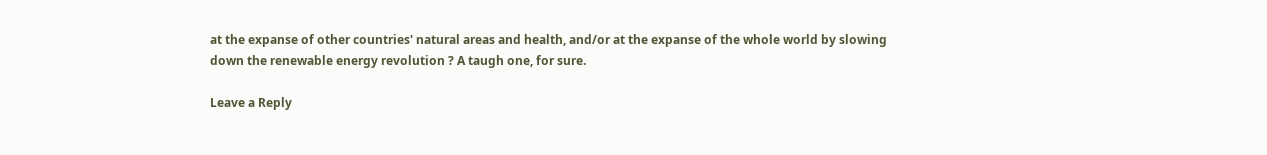at the expanse of other countries' natural areas and health, and/or at the expanse of the whole world by slowing down the renewable energy revolution ? A taugh one, for sure.

Leave a Reply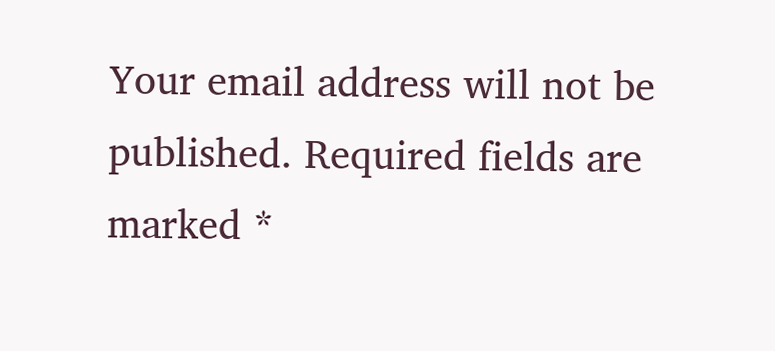Your email address will not be published. Required fields are marked *